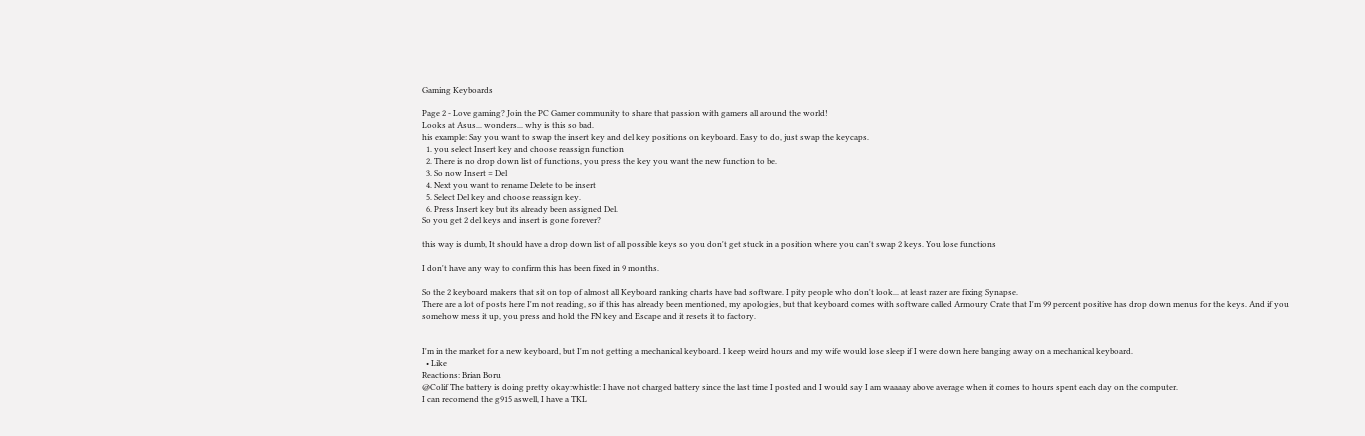Gaming Keyboards

Page 2 - Love gaming? Join the PC Gamer community to share that passion with gamers all around the world!
Looks at Asus... wonders... why is this so bad.
his example: Say you want to swap the insert key and del key positions on keyboard. Easy to do, just swap the keycaps.
  1. you select Insert key and choose reassign function
  2. There is no drop down list of functions, you press the key you want the new function to be.
  3. So now Insert = Del
  4. Next you want to rename Delete to be insert
  5. Select Del key and choose reassign key.
  6. Press Insert key but its already been assigned Del.
So you get 2 del keys and insert is gone forever?

this way is dumb, It should have a drop down list of all possible keys so you don't get stuck in a position where you can't swap 2 keys. You lose functions

I don't have any way to confirm this has been fixed in 9 months.

So the 2 keyboard makers that sit on top of almost all Keyboard ranking charts have bad software. I pity people who don't look... at least razer are fixing Synapse.
There are a lot of posts here I'm not reading, so if this has already been mentioned, my apologies, but that keyboard comes with software called Armoury Crate that I'm 99 percent positive has drop down menus for the keys. And if you somehow mess it up, you press and hold the FN key and Escape and it resets it to factory.


I'm in the market for a new keyboard, but I'm not getting a mechanical keyboard. I keep weird hours and my wife would lose sleep if I were down here banging away on a mechanical keyboard.
  • Like
Reactions: Brian Boru
@Colif The battery is doing pretty okay:whistle: I have not charged battery since the last time I posted and I would say I am waaaay above average when it comes to hours spent each day on the computer.
I can recomend the g915 aswell, I have a TKL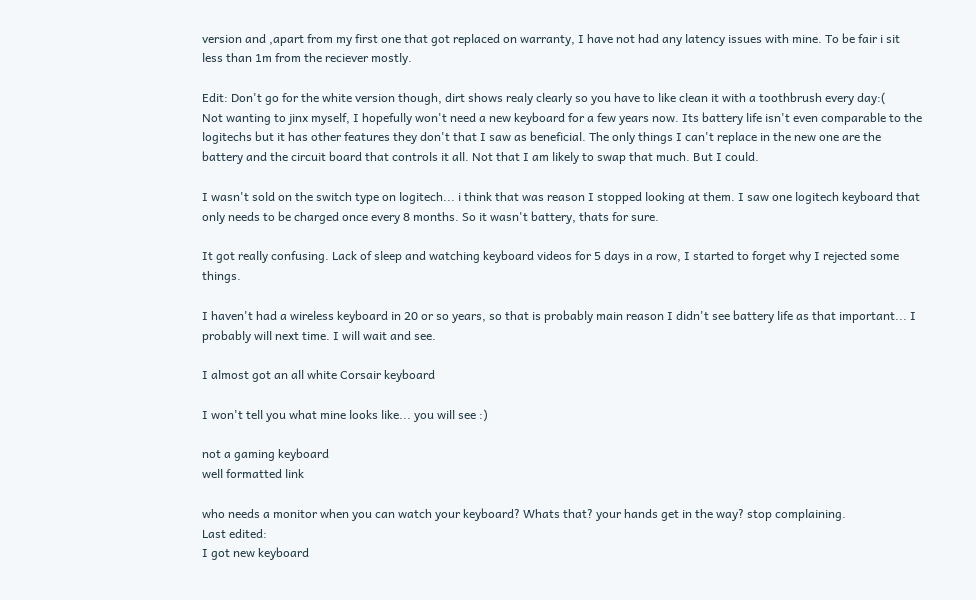version and ,apart from my first one that got replaced on warranty, I have not had any latency issues with mine. To be fair i sit less than 1m from the reciever mostly.

Edit: Don't go for the white version though, dirt shows realy clearly so you have to like clean it with a toothbrush every day:(
Not wanting to jinx myself, I hopefully won't need a new keyboard for a few years now. Its battery life isn't even comparable to the logitechs but it has other features they don't that I saw as beneficial. The only things I can't replace in the new one are the battery and the circuit board that controls it all. Not that I am likely to swap that much. But I could.

I wasn't sold on the switch type on logitech... i think that was reason I stopped looking at them. I saw one logitech keyboard that only needs to be charged once every 8 months. So it wasn't battery, thats for sure.

It got really confusing. Lack of sleep and watching keyboard videos for 5 days in a row, I started to forget why I rejected some things.

I haven't had a wireless keyboard in 20 or so years, so that is probably main reason I didn't see battery life as that important... I probably will next time. I will wait and see.

I almost got an all white Corsair keyboard

I won't tell you what mine looks like... you will see :)

not a gaming keyboard
well formatted link

who needs a monitor when you can watch your keyboard? Whats that? your hands get in the way? stop complaining.
Last edited:
I got new keyboard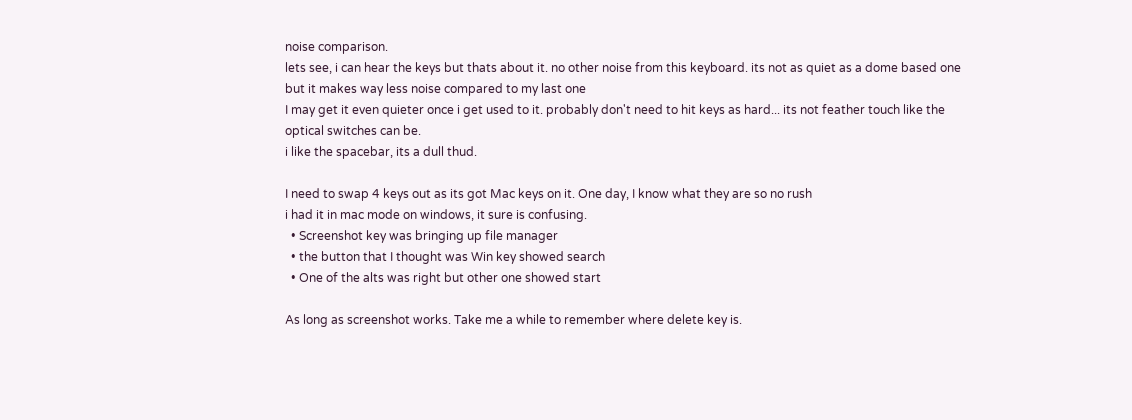noise comparison.
lets see, i can hear the keys but thats about it. no other noise from this keyboard. its not as quiet as a dome based one but it makes way less noise compared to my last one
I may get it even quieter once i get used to it. probably don't need to hit keys as hard... its not feather touch like the optical switches can be.
i like the spacebar, its a dull thud.

I need to swap 4 keys out as its got Mac keys on it. One day, I know what they are so no rush
i had it in mac mode on windows, it sure is confusing.
  • Screenshot key was bringing up file manager
  • the button that I thought was Win key showed search
  • One of the alts was right but other one showed start

As long as screenshot works. Take me a while to remember where delete key is.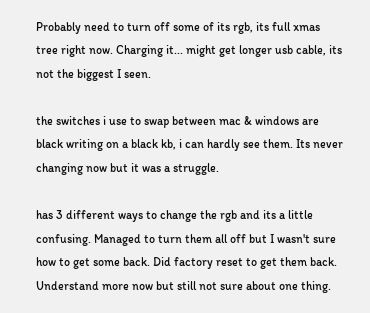Probably need to turn off some of its rgb, its full xmas tree right now. Charging it... might get longer usb cable, its not the biggest I seen.

the switches i use to swap between mac & windows are black writing on a black kb, i can hardly see them. Its never changing now but it was a struggle.

has 3 different ways to change the rgb and its a little confusing. Managed to turn them all off but I wasn't sure how to get some back. Did factory reset to get them back. Understand more now but still not sure about one thing.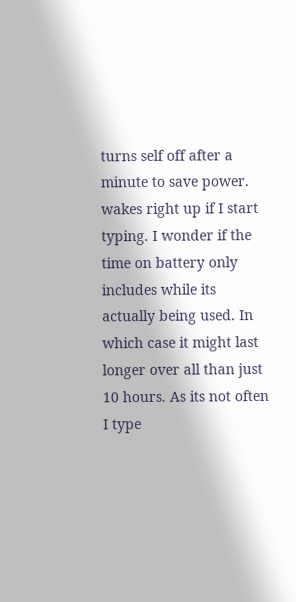turns self off after a minute to save power. wakes right up if I start typing. I wonder if the time on battery only includes while its actually being used. In which case it might last longer over all than just 10 hours. As its not often I type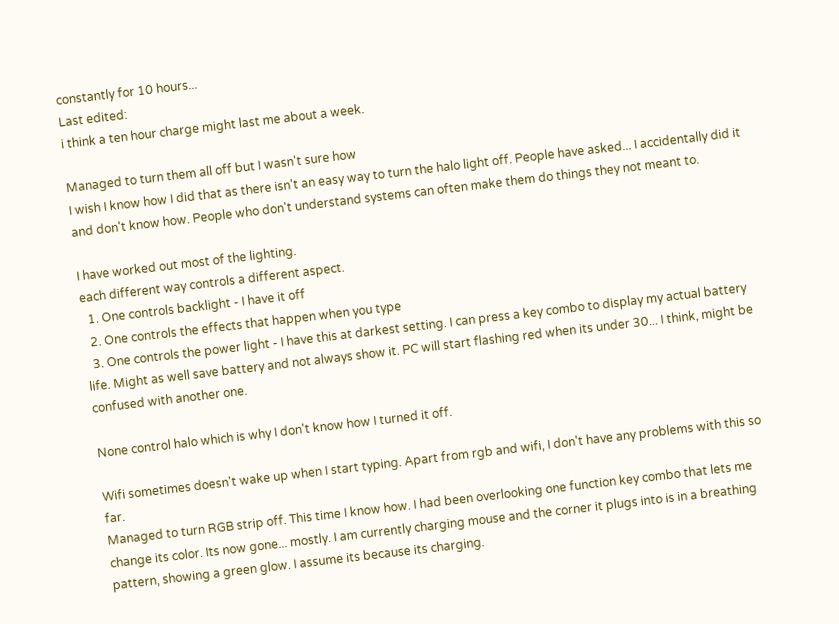constantly for 10 hours...
Last edited:
i think a ten hour charge might last me about a week.

Managed to turn them all off but I wasn't sure how
I wish I know how I did that as there isn't an easy way to turn the halo light off. People have asked... I accidentally did it and don't know how. People who don't understand systems can often make them do things they not meant to.

I have worked out most of the lighting.
each different way controls a different aspect.
  1. One controls backlight - I have it off
  2. One controls the effects that happen when you type
  3. One controls the power light - I have this at darkest setting. I can press a key combo to display my actual battery life. Might as well save battery and not always show it. PC will start flashing red when its under 30... I think, might be confused with another one.

None control halo which is why I don't know how I turned it off.

Wifi sometimes doesn't wake up when I start typing. Apart from rgb and wifi, I don't have any problems with this so far.
Managed to turn RGB strip off. This time I know how. I had been overlooking one function key combo that lets me change its color. Its now gone... mostly. I am currently charging mouse and the corner it plugs into is in a breathing pattern, showing a green glow. I assume its because its charging.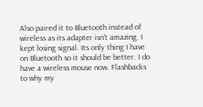Also paired it to Bluetooth instead of wireless as its adapter isn't amazing. I kept losing signal. Its only thing I have on Bluetooth so it should be better. I do have a wireless mouse now. Flashbacks to why my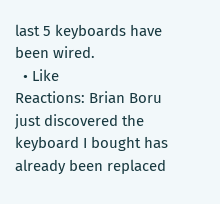last 5 keyboards have been wired.
  • Like
Reactions: Brian Boru
just discovered the keyboard I bought has already been replaced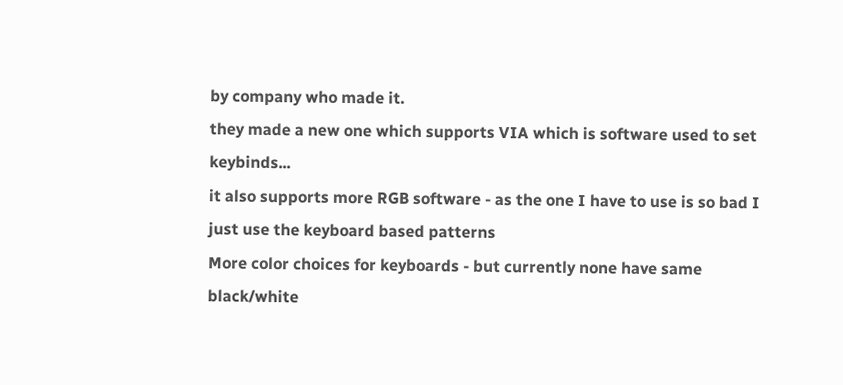by company who made it.
they made a new one which supports VIA which is software used to set keybinds...
it also supports more RGB software - as the one I have to use is so bad I just use the keyboard based patterns
More color choices for keyboards - but currently none have same black/white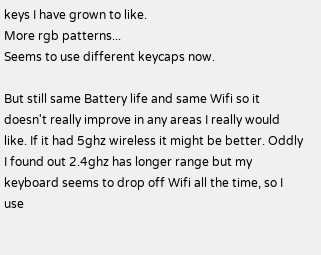keys I have grown to like.
More rgb patterns...
Seems to use different keycaps now.

But still same Battery life and same Wifi so it doesn't really improve in any areas I really would like. If it had 5ghz wireless it might be better. Oddly I found out 2.4ghz has longer range but my keyboard seems to drop off Wifi all the time, so I use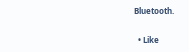Bluetooth.

  • Like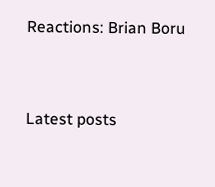Reactions: Brian Boru


Latest posts